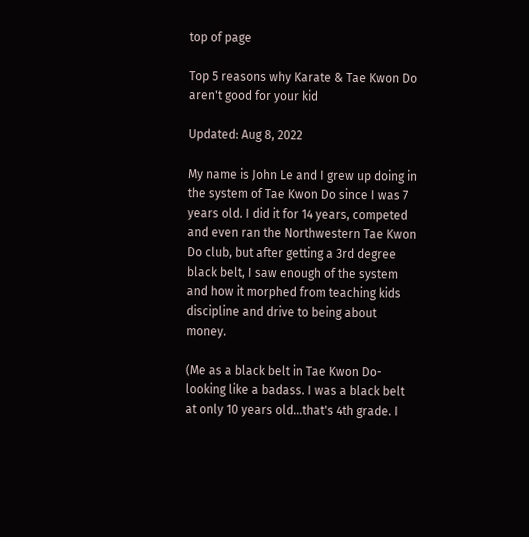top of page

Top 5 reasons why Karate & Tae Kwon Do aren't good for your kid

Updated: Aug 8, 2022

My name is John Le and I grew up doing in the system of Tae Kwon Do since I was 7 years old. I did it for 14 years, competed and even ran the Northwestern Tae Kwon Do club, but after getting a 3rd degree black belt, I saw enough of the system and how it morphed from teaching kids discipline and drive to being about money.

(Me as a black belt in Tae Kwon Do- looking like a badass. I was a black belt at only 10 years old...that's 4th grade. I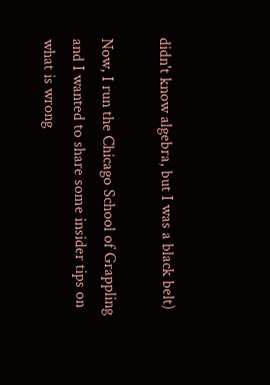didn't know algebra, but I was a black belt)

Now, I run the Chicago School of Grappling and I wanted to share some insider tips on what is wrong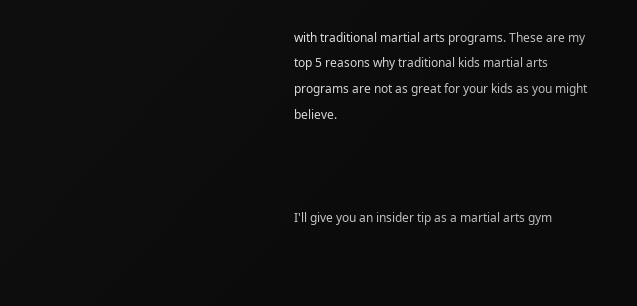with traditional martial arts programs. These are my top 5 reasons why traditional kids martial arts programs are not as great for your kids as you might believe.



I'll give you an insider tip as a martial arts gym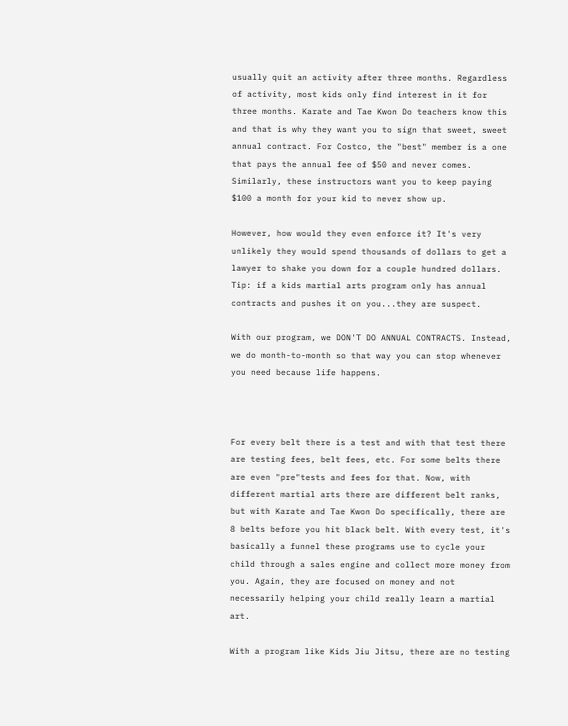usually quit an activity after three months. Regardless of activity, most kids only find interest in it for three months. Karate and Tae Kwon Do teachers know this and that is why they want you to sign that sweet, sweet annual contract. For Costco, the "best" member is a one that pays the annual fee of $50 and never comes. Similarly, these instructors want you to keep paying $100 a month for your kid to never show up.

However, how would they even enforce it? It's very unlikely they would spend thousands of dollars to get a lawyer to shake you down for a couple hundred dollars. Tip: if a kids martial arts program only has annual contracts and pushes it on you...they are suspect.

With our program, we DON'T DO ANNUAL CONTRACTS. Instead, we do month-to-month so that way you can stop whenever you need because life happens.



For every belt there is a test and with that test there are testing fees, belt fees, etc. For some belts there are even "pre"tests and fees for that. Now, with different martial arts there are different belt ranks, but with Karate and Tae Kwon Do specifically, there are 8 belts before you hit black belt. With every test, it's basically a funnel these programs use to cycle your child through a sales engine and collect more money from you. Again, they are focused on money and not necessarily helping your child really learn a martial art.

With a program like Kids Jiu Jitsu, there are no testing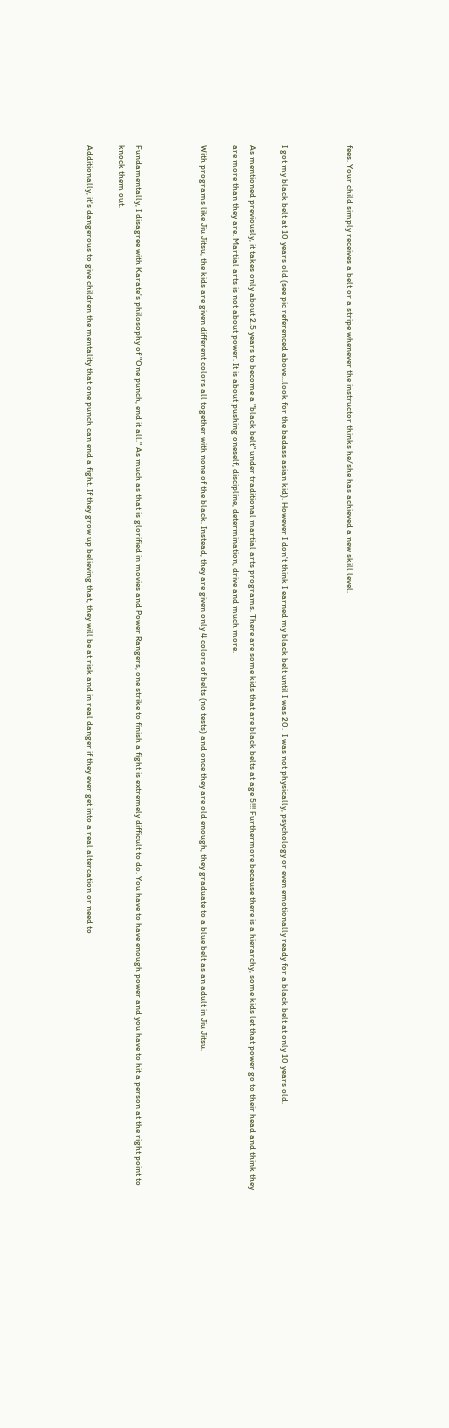fees. Your child simply receives a belt or a stripe whenever the instructor thinks he/she has achieved a new skill level.



I got my black belt at 10 years old (see pic referenced above...look for the badass asian kid). However I don't think I earned my black belt until I was 20.  I was not physically, psychology or even emotionally ready for a black belt at only 10 years old.

As mentioned previously, it takes only about 2.5 years to become a "black belt" under traditional martial arts programs. There are some kids that are black belts at age 5!!! Furthermore because there is a hierarchy, some kids let that power go to their head and think they are more than they are. Martial arts is not about power. It is about pushing oneself, discipline, determination, drive and much more.

With programs like Jiu Jitsu, the kids are given different colors all together with none of the black. Instead, they are given only 4 colors of belts (no tests) and once they are old enough, they graduate to a blue belt as an adult in Jiu Jitsu.



Fundamentally, I disagree with Karate's philosophy of "One punch, end it all." As much as that is glorified in movies and Power Rangers, one strike to finish a fight is extremely difficult to do. You have to have enough power and you have to hit a person at the right point to knock them out.

Additionally, it's dangerous to give children the mentality that one punch can end a fight. If they grow up believing that, they will be at risk and in real danger if they ever get into a real altercation or need to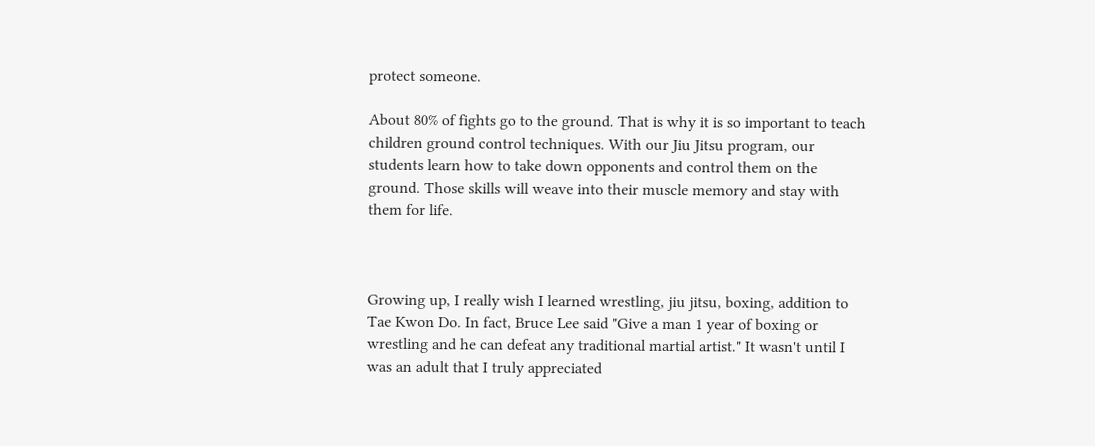protect someone.

About 80% of fights go to the ground. That is why it is so important to teach children ground control techniques. With our Jiu Jitsu program, our students learn how to take down opponents and control them on the ground. Those skills will weave into their muscle memory and stay with them for life.



Growing up, I really wish I learned wrestling, jiu jitsu, boxing, addition to Tae Kwon Do. In fact, Bruce Lee said "Give a man 1 year of boxing or wrestling and he can defeat any traditional martial artist." It wasn't until I was an adult that I truly appreciated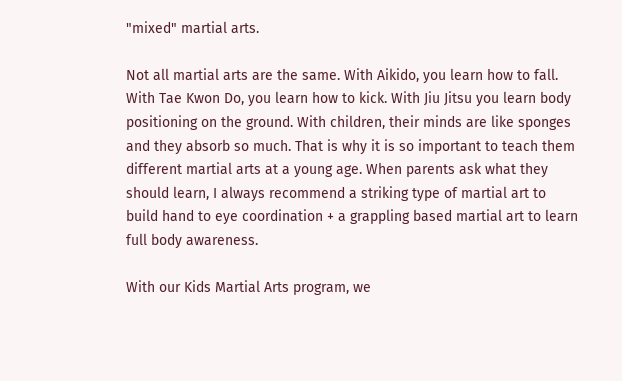"mixed" martial arts.

Not all martial arts are the same. With Aikido, you learn how to fall. With Tae Kwon Do, you learn how to kick. With Jiu Jitsu you learn body positioning on the ground. With children, their minds are like sponges and they absorb so much. That is why it is so important to teach them different martial arts at a young age. When parents ask what they should learn, I always recommend a striking type of martial art to build hand to eye coordination + a grappling based martial art to learn full body awareness.

With our Kids Martial Arts program, we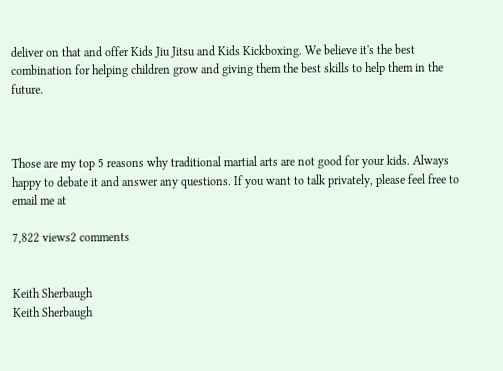deliver on that and offer Kids Jiu Jitsu and Kids Kickboxing. We believe it's the best combination for helping children grow and giving them the best skills to help them in the future.



Those are my top 5 reasons why traditional martial arts are not good for your kids. Always happy to debate it and answer any questions. If you want to talk privately, please feel free to email me at

7,822 views2 comments


Keith Sherbaugh
Keith Sherbaugh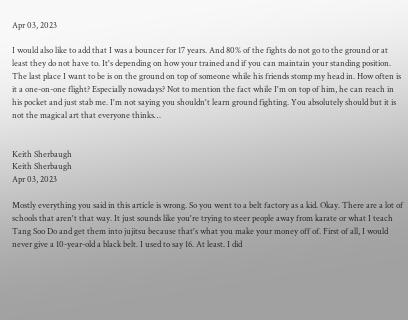Apr 03, 2023

I would also like to add that I was a bouncer for 17 years. And 80% of the fights do not go to the ground or at least they do not have to. It's depending on how your trained and if you can maintain your standing position. The last place I want to be is on the ground on top of someone while his friends stomp my head in. How often is it a one-on-one flight? Especially nowadays? Not to mention the fact while I'm on top of him, he can reach in his pocket and just stab me. I'm not saying you shouldn't learn ground fighting. You absolutely should but it is not the magical art that everyone thinks…


Keith Sherbaugh
Keith Sherbaugh
Apr 03, 2023

Mostly everything you said in this article is wrong. So you went to a belt factory as a kid. Okay. There are a lot of schools that aren't that way. It just sounds like you're trying to steer people away from karate or what I teach Tang Soo Do and get them into jujitsu because that's what you make your money off of. First of all, I would never give a 10-year-old a black belt. I used to say 16. At least. I did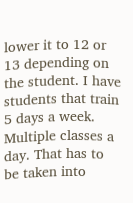lower it to 12 or 13 depending on the student. I have students that train 5 days a week. Multiple classes a day. That has to be taken into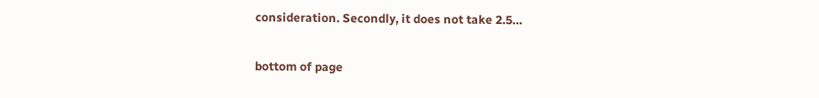consideration. Secondly, it does not take 2.5…

bottom of page